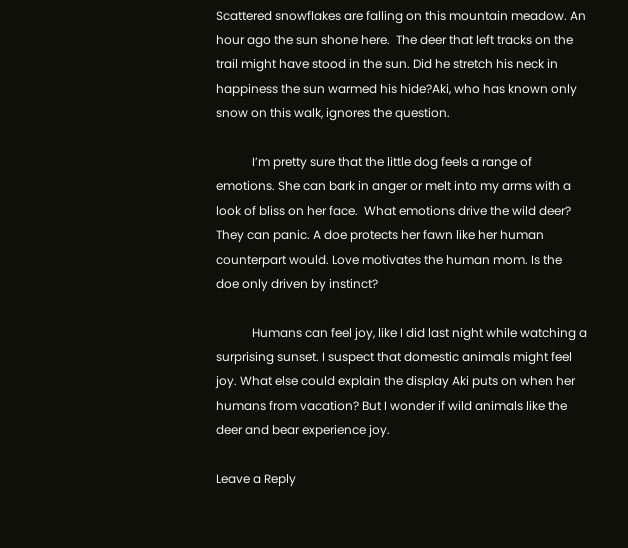Scattered snowflakes are falling on this mountain meadow. An hour ago the sun shone here.  The deer that left tracks on the trail might have stood in the sun. Did he stretch his neck in happiness the sun warmed his hide?Aki, who has known only snow on this walk, ignores the question.

            I’m pretty sure that the little dog feels a range of emotions. She can bark in anger or melt into my arms with a look of bliss on her face.  What emotions drive the wild deer? They can panic. A doe protects her fawn like her human counterpart would. Love motivates the human mom. Is the doe only driven by instinct?

            Humans can feel joy, like I did last night while watching a surprising sunset. I suspect that domestic animals might feel joy. What else could explain the display Aki puts on when her humans from vacation? But I wonder if wild animals like the deer and bear experience joy.

Leave a Reply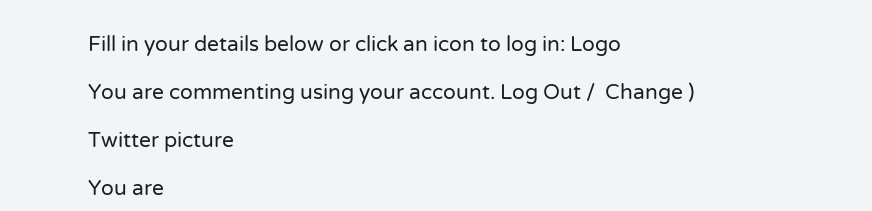Fill in your details below or click an icon to log in: Logo

You are commenting using your account. Log Out /  Change )

Twitter picture

You are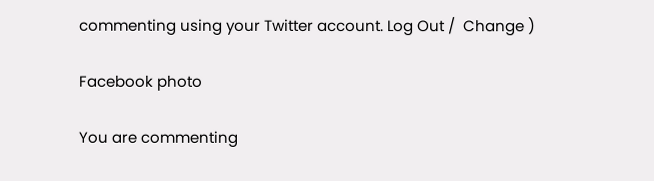commenting using your Twitter account. Log Out /  Change )

Facebook photo

You are commenting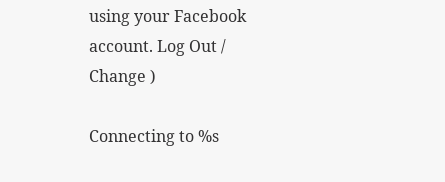using your Facebook account. Log Out /  Change )

Connecting to %s